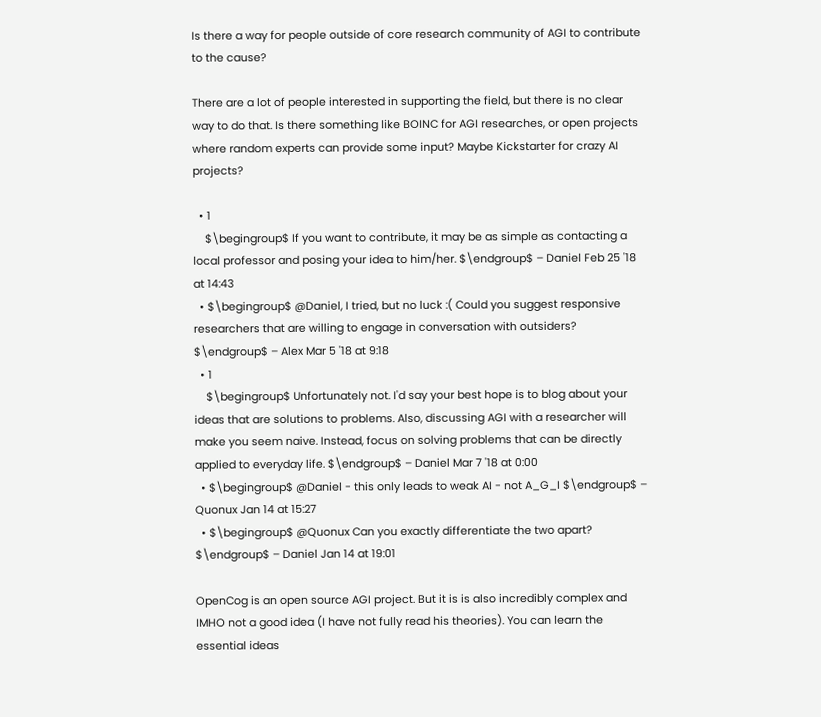Is there a way for people outside of core research community of AGI to contribute to the cause?

There are a lot of people interested in supporting the field, but there is no clear way to do that. Is there something like BOINC for AGI researches, or open projects where random experts can provide some input? Maybe Kickstarter for crazy AI projects?

  • 1
    $\begingroup$ If you want to contribute, it may be as simple as contacting a local professor and posing your idea to him/her. $\endgroup$ – Daniel Feb 25 '18 at 14:43
  • $\begingroup$ @Daniel, I tried, but no luck :( Could you suggest responsive researchers that are willing to engage in conversation with outsiders? $\endgroup$ – Alex Mar 5 '18 at 9:18
  • 1
    $\begingroup$ Unfortunately not. I'd say your best hope is to blog about your ideas that are solutions to problems. Also, discussing AGI with a researcher will make you seem naive. Instead, focus on solving problems that can be directly applied to everyday life. $\endgroup$ – Daniel Mar 7 '18 at 0:00
  • $\begingroup$ @Daniel - this only leads to weak AI - not A_G_I $\endgroup$ – Quonux Jan 14 at 15:27
  • $\begingroup$ @Quonux Can you exactly differentiate the two apart? $\endgroup$ – Daniel Jan 14 at 19:01

OpenCog is an open source AGI project. But it is is also incredibly complex and IMHO not a good idea (I have not fully read his theories). You can learn the essential ideas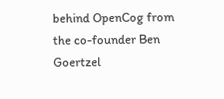behind OpenCog from the co-founder Ben Goertzel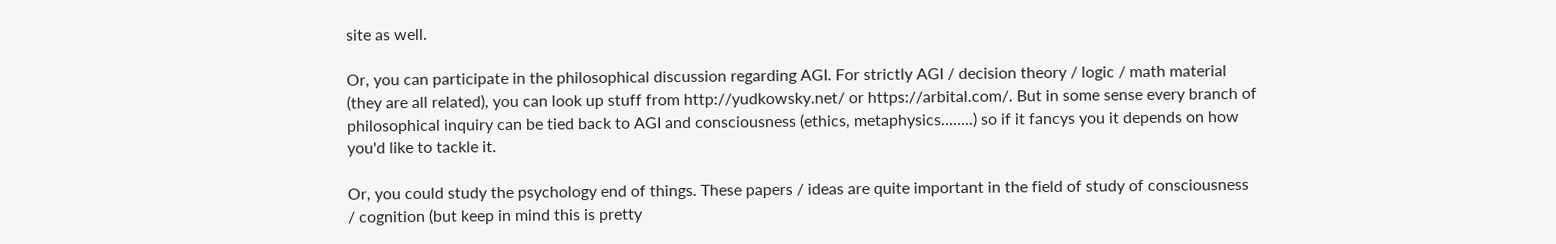site as well.

Or, you can participate in the philosophical discussion regarding AGI. For strictly AGI / decision theory / logic / math material (they are all related), you can look up stuff from http://yudkowsky.net/ or https://arbital.com/. But in some sense every branch of philosophical inquiry can be tied back to AGI and consciousness (ethics, metaphysics........) so if it fancys you it depends on how you'd like to tackle it.

Or, you could study the psychology end of things. These papers / ideas are quite important in the field of study of consciousness / cognition (but keep in mind this is pretty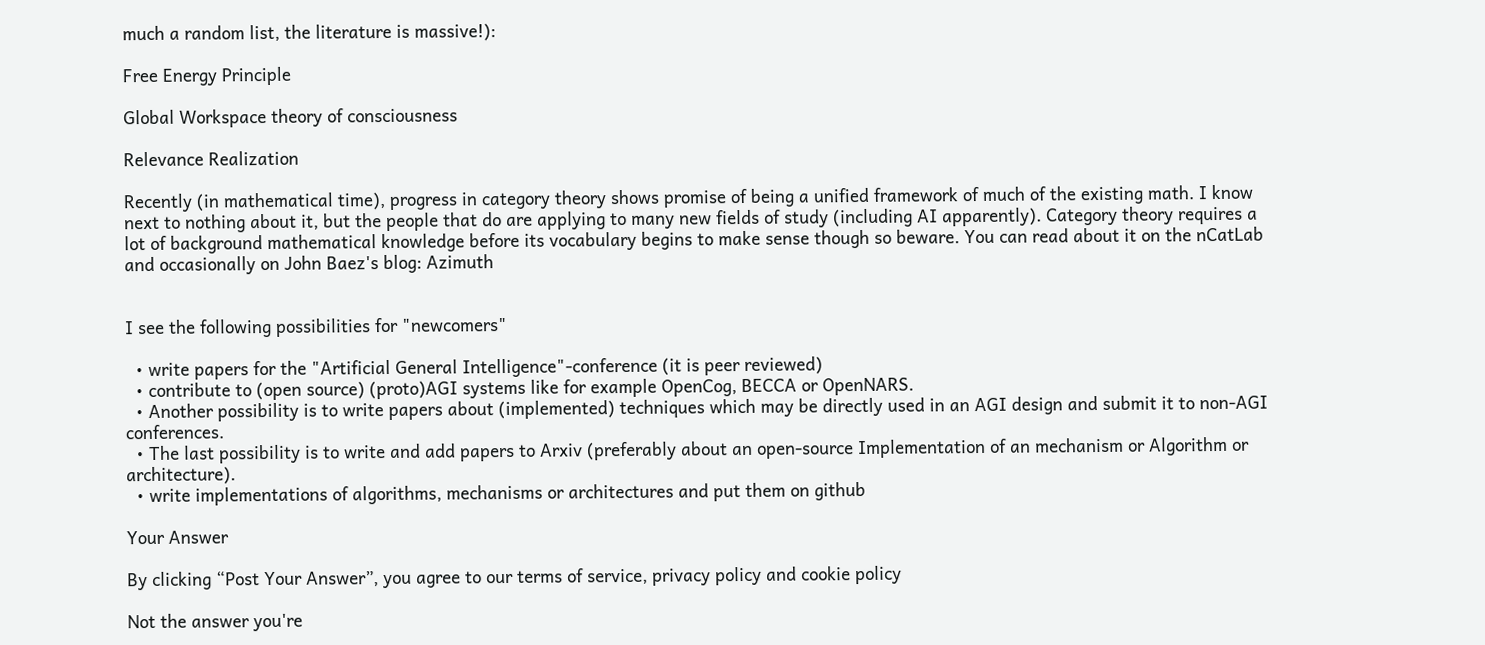much a random list, the literature is massive!):

Free Energy Principle

Global Workspace theory of consciousness

Relevance Realization

Recently (in mathematical time), progress in category theory shows promise of being a unified framework of much of the existing math. I know next to nothing about it, but the people that do are applying to many new fields of study (including AI apparently). Category theory requires a lot of background mathematical knowledge before its vocabulary begins to make sense though so beware. You can read about it on the nCatLab and occasionally on John Baez's blog: Azimuth


I see the following possibilities for "newcomers"

  • write papers for the "Artificial General Intelligence"-conference (it is peer reviewed)
  • contribute to (open source) (proto)AGI systems like for example OpenCog, BECCA or OpenNARS.
  • Another possibility is to write papers about (implemented) techniques which may be directly used in an AGI design and submit it to non-AGI conferences.
  • The last possibility is to write and add papers to Arxiv (preferably about an open-source Implementation of an mechanism or Algorithm or architecture).
  • write implementations of algorithms, mechanisms or architectures and put them on github

Your Answer

By clicking “Post Your Answer”, you agree to our terms of service, privacy policy and cookie policy

Not the answer you're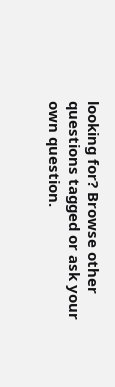looking for? Browse other questions tagged or ask your own question.